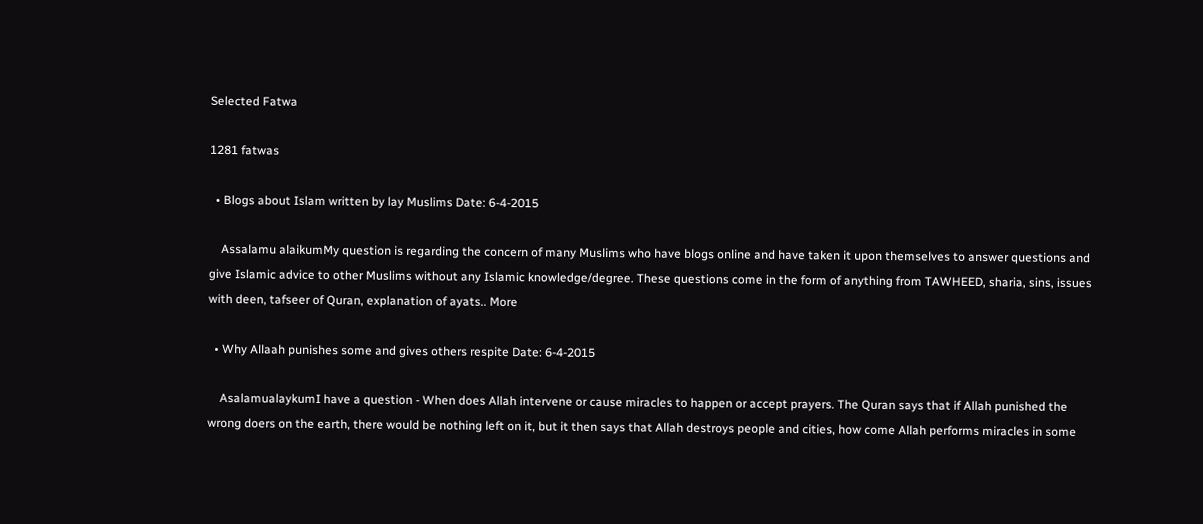Selected Fatwa

1281 fatwas

  • Blogs about Islam written by lay Muslims Date: 6-4-2015

    Assalamu alaikumMy question is regarding the concern of many Muslims who have blogs online and have taken it upon themselves to answer questions and give Islamic advice to other Muslims without any Islamic knowledge/degree. These questions come in the form of anything from TAWHEED, sharia, sins, issues with deen, tafseer of Quran, explanation of ayats.. More

  • Why Allaah punishes some and gives others respite Date: 6-4-2015

    AsalamualaykumI have a question - When does Allah intervene or cause miracles to happen or accept prayers. The Quran says that if Allah punished the wrong doers on the earth, there would be nothing left on it, but it then says that Allah destroys people and cities, how come Allah performs miracles in some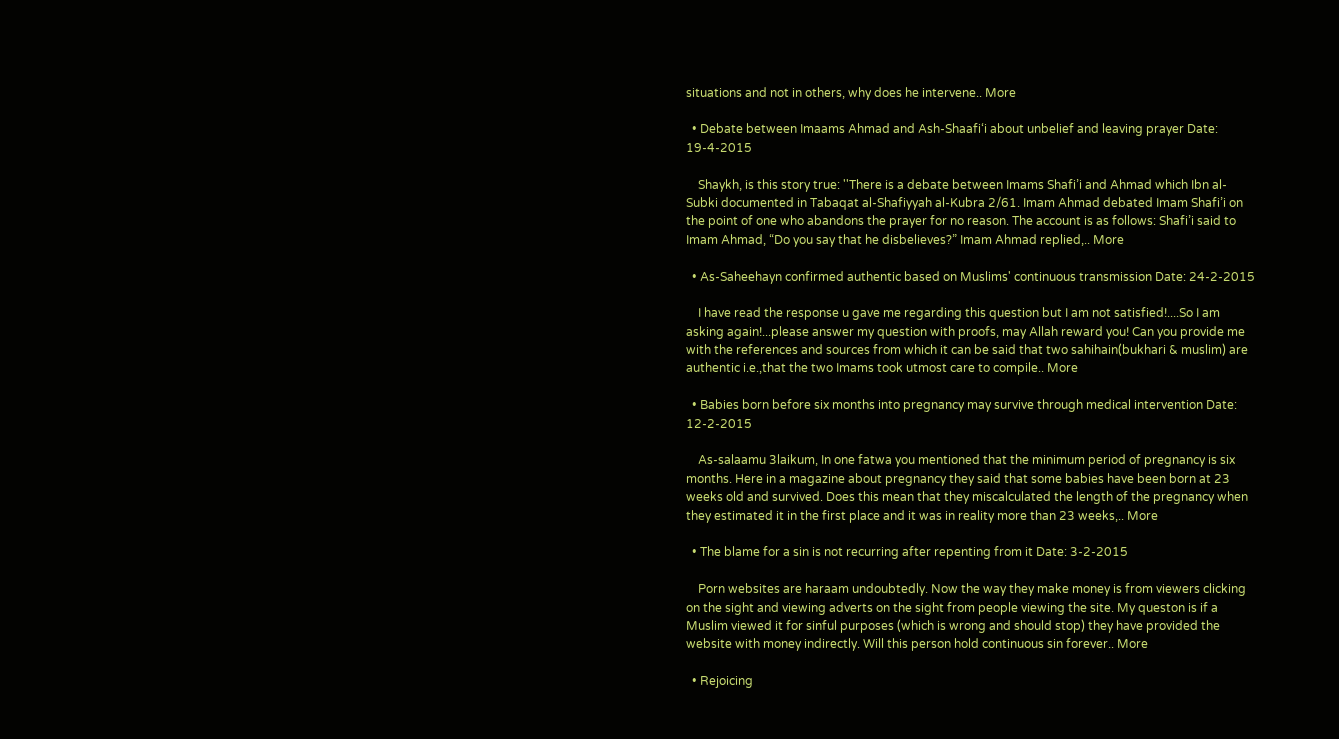situations and not in others, why does he intervene.. More

  • Debate between Imaams Ahmad and Ash-Shaafi‘i about unbelief and leaving prayer Date: 19-4-2015

    Shaykh, is this story true: ''There is a debate between Imams Shafi’i and Ahmad which Ibn al-Subki documented in Tabaqat al-Shafiyyah al-Kubra 2/61. Imam Ahmad debated Imam Shafi’i on the point of one who abandons the prayer for no reason. The account is as follows: Shafi’i said to Imam Ahmad, “Do you say that he disbelieves?” Imam Ahmad replied,.. More

  • As-Saheehayn confirmed authentic based on Muslims' continuous transmission Date: 24-2-2015

    I have read the response u gave me regarding this question but I am not satisfied!....So I am asking again!...please answer my question with proofs, may Allah reward you! Can you provide me with the references and sources from which it can be said that two sahihain(bukhari & muslim) are authentic i.e.,that the two Imams took utmost care to compile.. More

  • Babies born before six months into pregnancy may survive through medical intervention Date: 12-2-2015

    As-salaamu 3laikum, In one fatwa you mentioned that the minimum period of pregnancy is six months. Here in a magazine about pregnancy they said that some babies have been born at 23 weeks old and survived. Does this mean that they miscalculated the length of the pregnancy when they estimated it in the first place and it was in reality more than 23 weeks,.. More

  • The blame for a sin is not recurring after repenting from it Date: 3-2-2015

    Porn websites are haraam undoubtedly. Now the way they make money is from viewers clicking on the sight and viewing adverts on the sight from people viewing the site. My queston is if a Muslim viewed it for sinful purposes (which is wrong and should stop) they have provided the website with money indirectly. Will this person hold continuous sin forever.. More

  • Rejoicing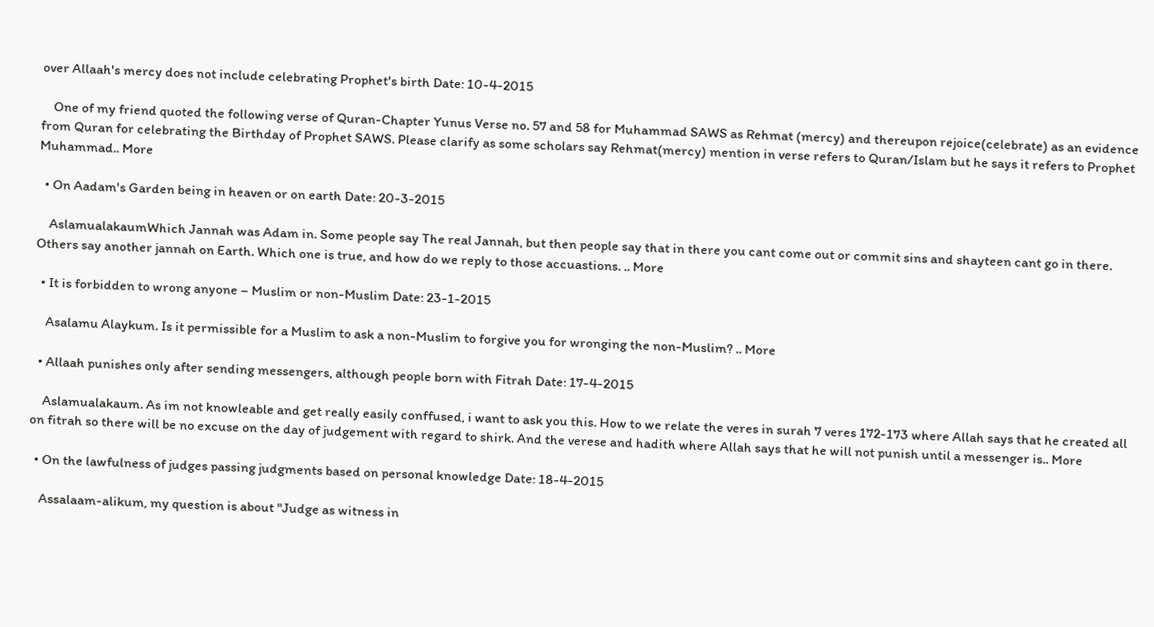over Allaah's mercy does not include celebrating Prophet's birth Date: 10-4-2015

    One of my friend quoted the following verse of Quran-Chapter Yunus Verse no. 57 and 58 for Muhammad SAWS as Rehmat (mercy) and thereupon rejoice(celebrate) as an evidence from Quran for celebrating the Birthday of Prophet SAWS. Please clarify as some scholars say Rehmat(mercy) mention in verse refers to Quran/Islam but he says it refers to Prophet Muhammad.. More

  • On Aadam's Garden being in heaven or on earth Date: 20-3-2015

    AslamualakaumWhich Jannah was Adam in. Some people say The real Jannah, but then people say that in there you cant come out or commit sins and shayteen cant go in there. Others say another jannah on Earth. Which one is true, and how do we reply to those accuastions. .. More

  • It is forbidden to wrong anyone – Muslim or non-Muslim Date: 23-1-2015

    Asalamu Alaykum. Is it permissible for a Muslim to ask a non-Muslim to forgive you for wronging the non-Muslim? .. More

  • Allaah punishes only after sending messengers, although people born with Fitrah Date: 17-4-2015

    Aslamualakaum. As im not knowleable and get really easily conffused, i want to ask you this. How to we relate the veres in surah 7 veres 172-173 where Allah says that he created all on fitrah so there will be no excuse on the day of judgement with regard to shirk. And the verese and hadith where Allah says that he will not punish until a messenger is.. More

  • On the lawfulness of judges passing judgments based on personal knowledge Date: 18-4-2015

    Assalaam-alikum, my question is about "Judge as witness in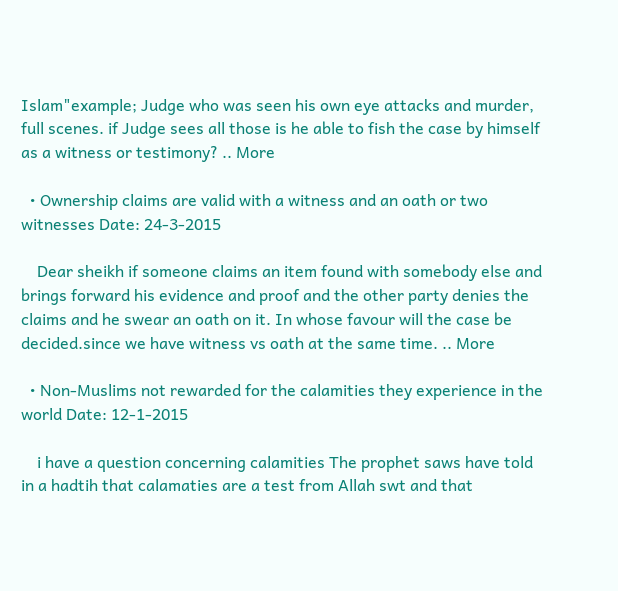Islam"example; Judge who was seen his own eye attacks and murder, full scenes. if Judge sees all those is he able to fish the case by himself as a witness or testimony? .. More

  • Ownership claims are valid with a witness and an oath or two witnesses Date: 24-3-2015

    Dear sheikh if someone claims an item found with somebody else and brings forward his evidence and proof and the other party denies the claims and he swear an oath on it. In whose favour will the case be decided.since we have witness vs oath at the same time. .. More

  • Non-Muslims not rewarded for the calamities they experience in the world Date: 12-1-2015

    i have a question concerning calamities The prophet saws have told in a hadtih that calamaties are a test from Allah swt and that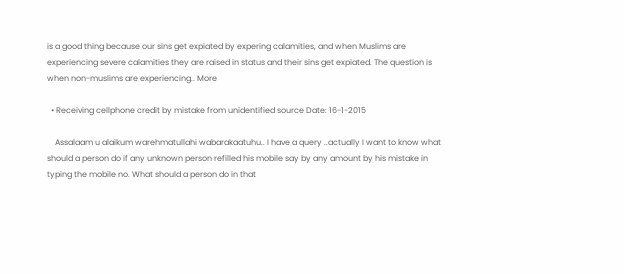is a good thing because our sins get expiated by expering calamities, and when Muslims are experiencing severe calamities they are raised in status and their sins get expiated. The question is when non-muslims are experiencing.. More

  • Receiving cellphone credit by mistake from unidentified source Date: 16-1-2015

    Assalaam u alaikum warehmatullahi wabarakaatuhu.. I have a query ..actually I want to know what should a person do if any unknown person refilled his mobile say by any amount by his mistake in typing the mobile no. What should a person do in that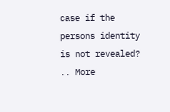case if the persons identity is not revealed? .. More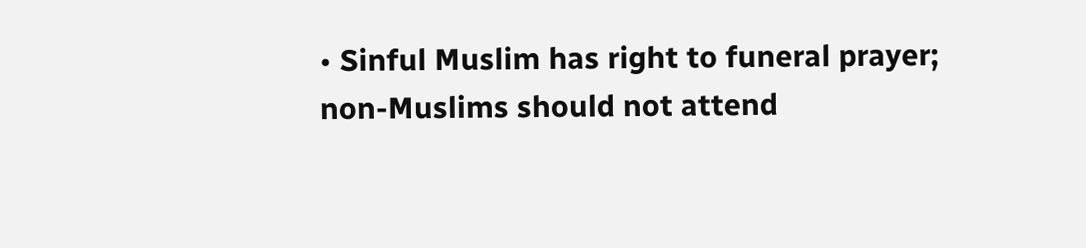• Sinful Muslim has right to funeral prayer; non-Muslims should not attend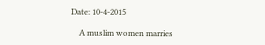Date: 10-4-2015

    A muslim women marries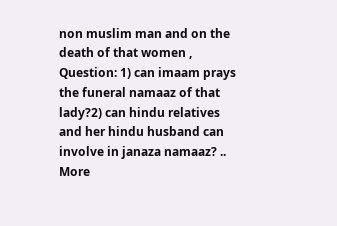non muslim man and on the death of that women , Question: 1) can imaam prays the funeral namaaz of that lady?2) can hindu relatives and her hindu husband can involve in janaza namaaz? .. More